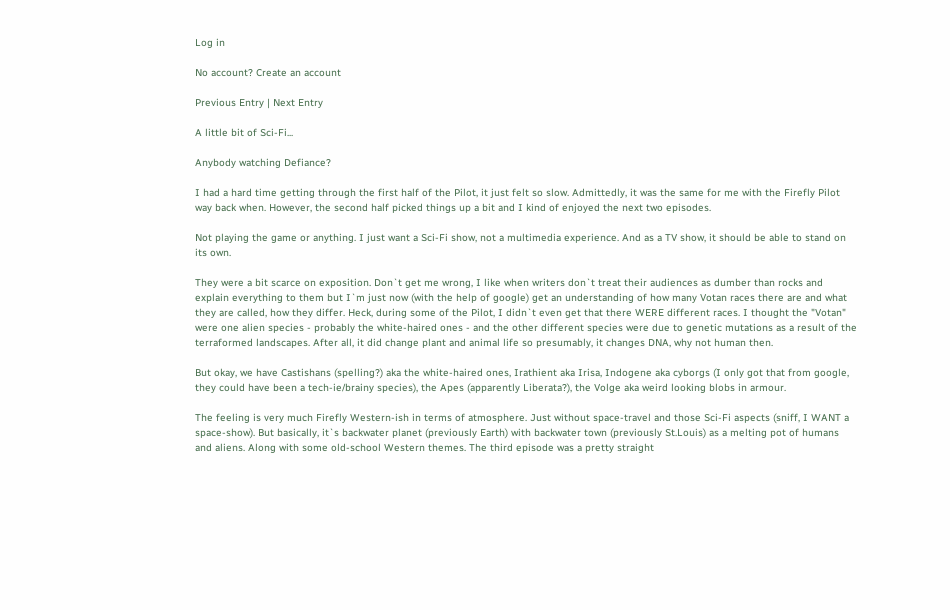Log in

No account? Create an account

Previous Entry | Next Entry

A little bit of Sci-Fi...

Anybody watching Defiance?

I had a hard time getting through the first half of the Pilot, it just felt so slow. Admittedly, it was the same for me with the Firefly Pilot way back when. However, the second half picked things up a bit and I kind of enjoyed the next two episodes.

Not playing the game or anything. I just want a Sci-Fi show, not a multimedia experience. And as a TV show, it should be able to stand on its own.

They were a bit scarce on exposition. Don`t get me wrong, I like when writers don`t treat their audiences as dumber than rocks and explain everything to them but I`m just now (with the help of google) get an understanding of how many Votan races there are and what they are called, how they differ. Heck, during some of the Pilot, I didn`t even get that there WERE different races. I thought the "Votan" were one alien species - probably the white-haired ones - and the other different species were due to genetic mutations as a result of the terraformed landscapes. After all, it did change plant and animal life so presumably, it changes DNA, why not human then.

But okay, we have Castishans (spelling?) aka the white-haired ones, Irathient aka Irisa, Indogene aka cyborgs (I only got that from google, they could have been a tech-ie/brainy species), the Apes (apparently Liberata?), the Volge aka weird looking blobs in armour.

The feeling is very much Firefly Western-ish in terms of atmosphere. Just without space-travel and those Sci-Fi aspects (sniff, I WANT a space-show). But basically, it`s backwater planet (previously Earth) with backwater town (previously St.Louis) as a melting pot of humans and aliens. Along with some old-school Western themes. The third episode was a pretty straight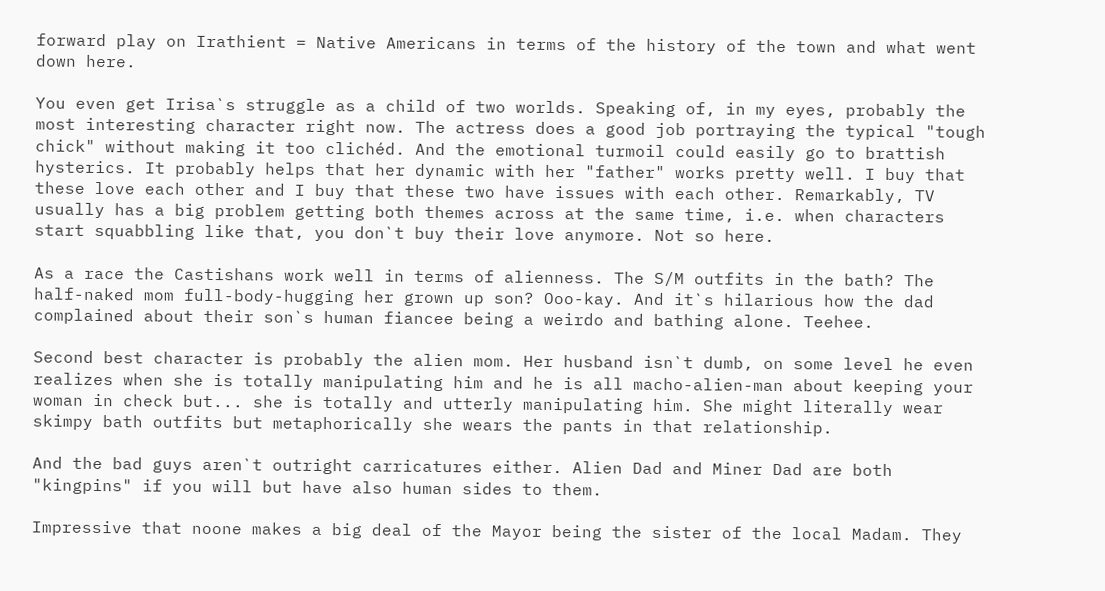forward play on Irathient = Native Americans in terms of the history of the town and what went down here.

You even get Irisa`s struggle as a child of two worlds. Speaking of, in my eyes, probably the most interesting character right now. The actress does a good job portraying the typical "tough chick" without making it too clichéd. And the emotional turmoil could easily go to brattish hysterics. It probably helps that her dynamic with her "father" works pretty well. I buy that these love each other and I buy that these two have issues with each other. Remarkably, TV usually has a big problem getting both themes across at the same time, i.e. when characters start squabbling like that, you don`t buy their love anymore. Not so here.

As a race the Castishans work well in terms of alienness. The S/M outfits in the bath? The half-naked mom full-body-hugging her grown up son? Ooo-kay. And it`s hilarious how the dad complained about their son`s human fiancee being a weirdo and bathing alone. Teehee.

Second best character is probably the alien mom. Her husband isn`t dumb, on some level he even realizes when she is totally manipulating him and he is all macho-alien-man about keeping your woman in check but... she is totally and utterly manipulating him. She might literally wear skimpy bath outfits but metaphorically she wears the pants in that relationship.

And the bad guys aren`t outright carricatures either. Alien Dad and Miner Dad are both "kingpins" if you will but have also human sides to them.

Impressive that noone makes a big deal of the Mayor being the sister of the local Madam. They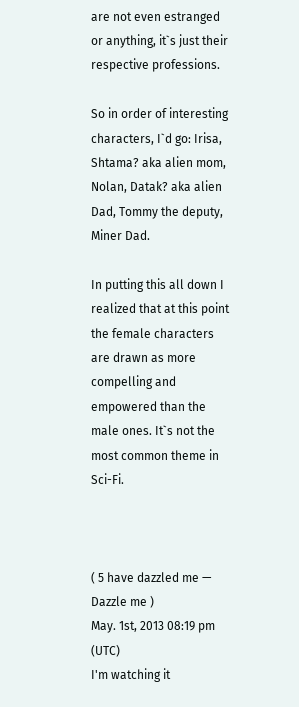are not even estranged or anything, it`s just their respective professions.

So in order of interesting characters, I`d go: Irisa, Shtama? aka alien mom, Nolan, Datak? aka alien Dad, Tommy the deputy, Miner Dad.

In putting this all down I realized that at this point the female characters are drawn as more compelling and empowered than the male ones. It`s not the most common theme in Sci-Fi.



( 5 have dazzled me — Dazzle me )
May. 1st, 2013 08:19 pm (UTC)
I'm watching it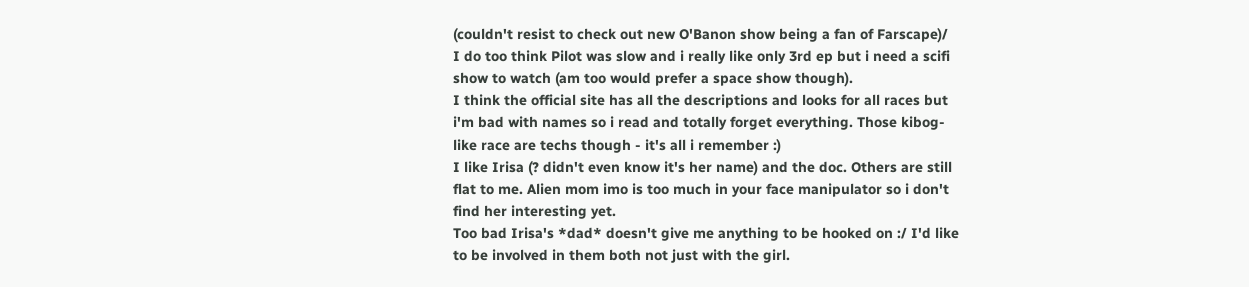(couldn't resist to check out new O'Banon show being a fan of Farscape)/
I do too think Pilot was slow and i really like only 3rd ep but i need a scifi show to watch (am too would prefer a space show though).
I think the official site has all the descriptions and looks for all races but i'm bad with names so i read and totally forget everything. Those kibog-like race are techs though - it's all i remember :)
I like Irisa (? didn't even know it's her name) and the doc. Others are still flat to me. Alien mom imo is too much in your face manipulator so i don't find her interesting yet.
Too bad Irisa's *dad* doesn't give me anything to be hooked on :/ I'd like to be involved in them both not just with the girl.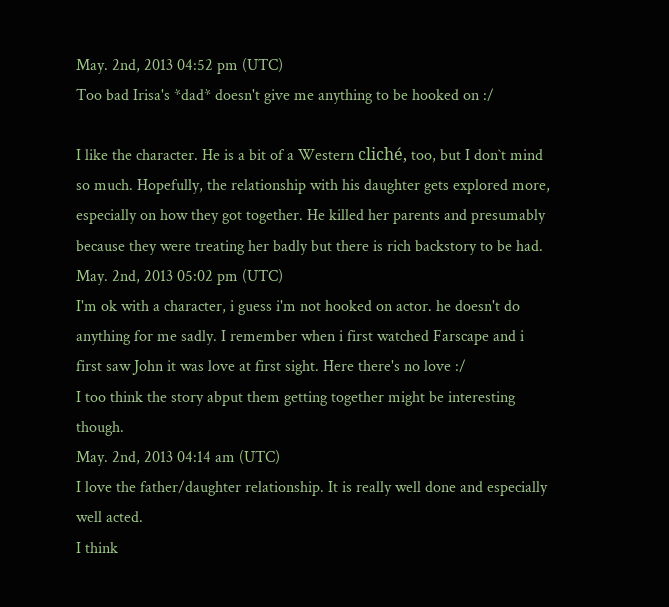May. 2nd, 2013 04:52 pm (UTC)
Too bad Irisa's *dad* doesn't give me anything to be hooked on :/

I like the character. He is a bit of a Western cliché, too, but I don`t mind so much. Hopefully, the relationship with his daughter gets explored more, especially on how they got together. He killed her parents and presumably because they were treating her badly but there is rich backstory to be had.
May. 2nd, 2013 05:02 pm (UTC)
I'm ok with a character, i guess i'm not hooked on actor. he doesn't do anything for me sadly. I remember when i first watched Farscape and i first saw John it was love at first sight. Here there's no love :/
I too think the story abput them getting together might be interesting though.
May. 2nd, 2013 04:14 am (UTC)
I love the father/daughter relationship. It is really well done and especially well acted.
I think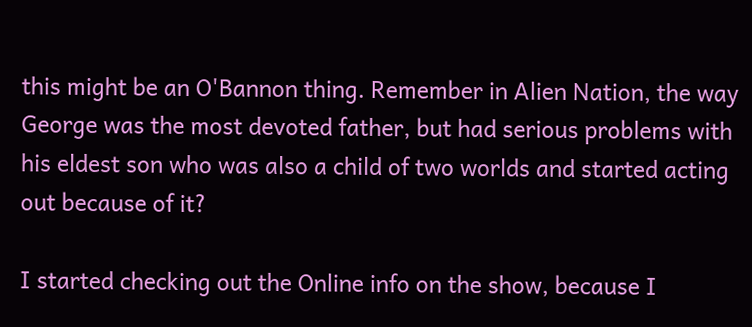this might be an O'Bannon thing. Remember in Alien Nation, the way George was the most devoted father, but had serious problems with his eldest son who was also a child of two worlds and started acting out because of it?

I started checking out the Online info on the show, because I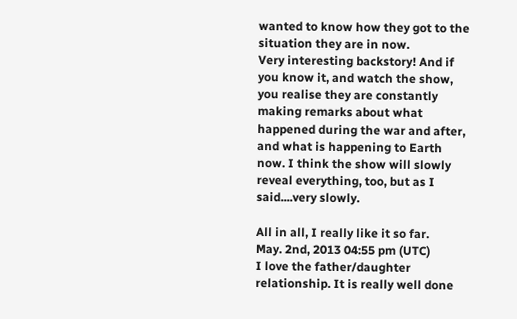wanted to know how they got to the situation they are in now.
Very interesting backstory! And if you know it, and watch the show, you realise they are constantly making remarks about what happened during the war and after, and what is happening to Earth now. I think the show will slowly reveal everything, too, but as I said....very slowly.

All in all, I really like it so far.
May. 2nd, 2013 04:55 pm (UTC)
I love the father/daughter relationship. It is really well done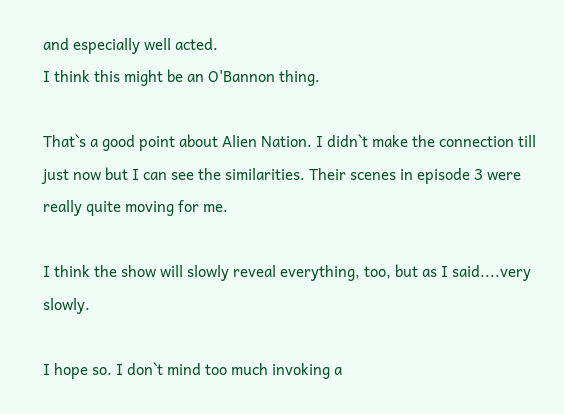and especially well acted.
I think this might be an O'Bannon thing.

That`s a good point about Alien Nation. I didn`t make the connection till just now but I can see the similarities. Their scenes in episode 3 were really quite moving for me.

I think the show will slowly reveal everything, too, but as I said....very slowly.

I hope so. I don`t mind too much invoking a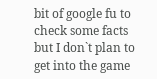bit of google fu to check some facts but I don`t plan to get into the game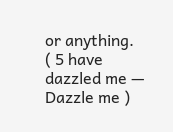or anything.
( 5 have dazzled me — Dazzle me )